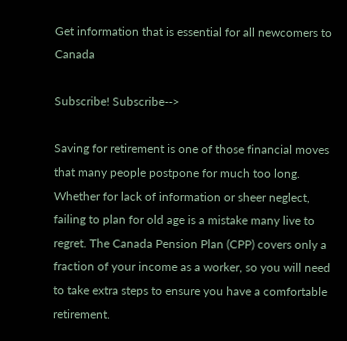Get information that is essential for all newcomers to Canada

Subscribe! Subscribe-->

Saving for retirement is one of those financial moves that many people postpone for much too long. Whether for lack of information or sheer neglect, failing to plan for old age is a mistake many live to regret. The Canada Pension Plan (CPP) covers only a fraction of your income as a worker, so you will need to take extra steps to ensure you have a comfortable retirement.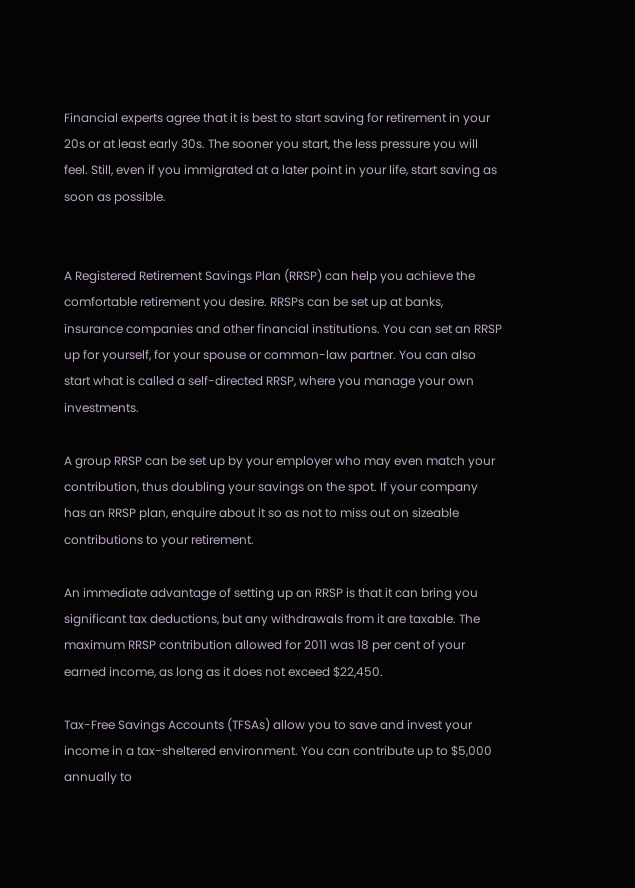Financial experts agree that it is best to start saving for retirement in your 20s or at least early 30s. The sooner you start, the less pressure you will feel. Still, even if you immigrated at a later point in your life, start saving as soon as possible.


A Registered Retirement Savings Plan (RRSP) can help you achieve the comfortable retirement you desire. RRSPs can be set up at banks, insurance companies and other financial institutions. You can set an RRSP up for yourself, for your spouse or common-law partner. You can also start what is called a self-directed RRSP, where you manage your own investments.

A group RRSP can be set up by your employer who may even match your contribution, thus doubling your savings on the spot. If your company has an RRSP plan, enquire about it so as not to miss out on sizeable contributions to your retirement.

An immediate advantage of setting up an RRSP is that it can bring you significant tax deductions, but any withdrawals from it are taxable. The maximum RRSP contribution allowed for 2011 was 18 per cent of your earned income, as long as it does not exceed $22,450.

Tax-Free Savings Accounts (TFSAs) allow you to save and invest your income in a tax-sheltered environment. You can contribute up to $5,000 annually to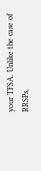your TFSA. Unlike the case of RRSPs,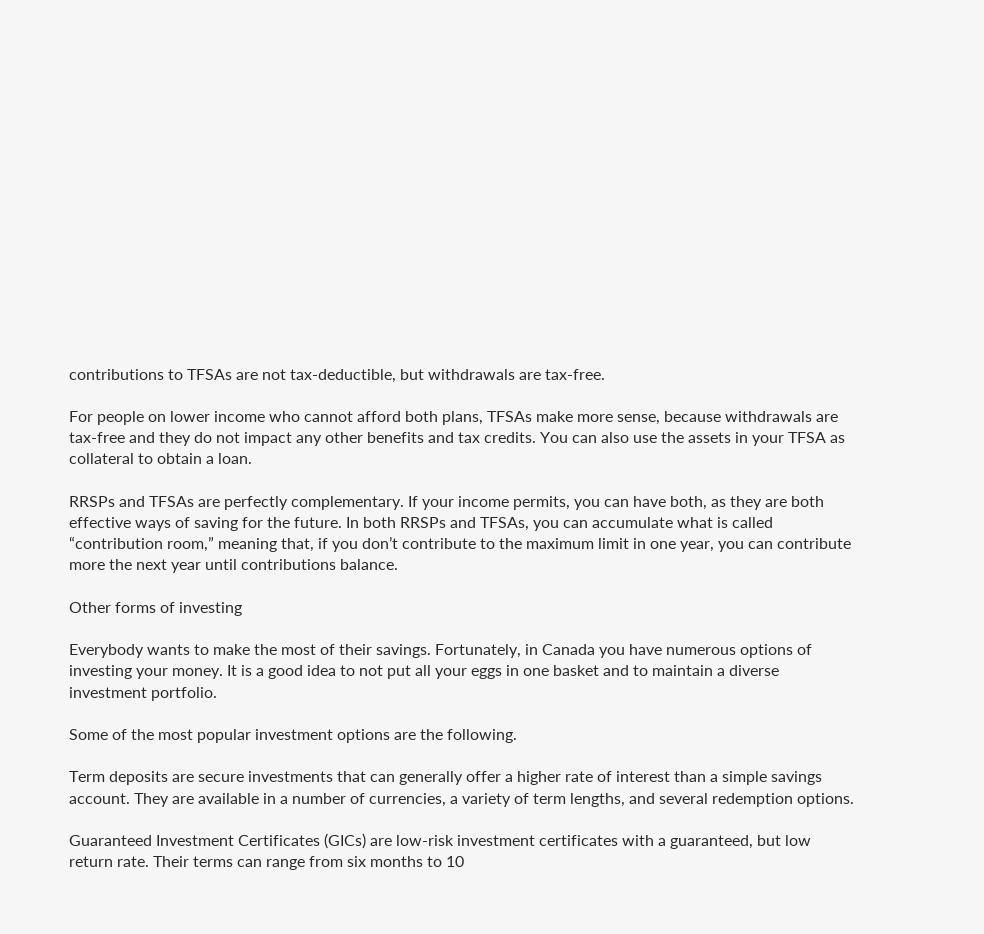contributions to TFSAs are not tax-deductible, but withdrawals are tax-free.

For people on lower income who cannot afford both plans, TFSAs make more sense, because withdrawals are tax-free and they do not impact any other benefits and tax credits. You can also use the assets in your TFSA as collateral to obtain a loan.

RRSPs and TFSAs are perfectly complementary. If your income permits, you can have both, as they are both effective ways of saving for the future. In both RRSPs and TFSAs, you can accumulate what is called “contribution room,” meaning that, if you don’t contribute to the maximum limit in one year, you can contribute more the next year until contributions balance.

Other forms of investing

Everybody wants to make the most of their savings. Fortunately, in Canada you have numerous options of investing your money. It is a good idea to not put all your eggs in one basket and to maintain a diverse investment portfolio.

Some of the most popular investment options are the following.

Term deposits are secure investments that can generally offer a higher rate of interest than a simple savings account. They are available in a number of currencies, a variety of term lengths, and several redemption options.

Guaranteed Investment Certificates (GICs) are low-risk investment certificates with a guaranteed, but low return rate. Their terms can range from six months to 10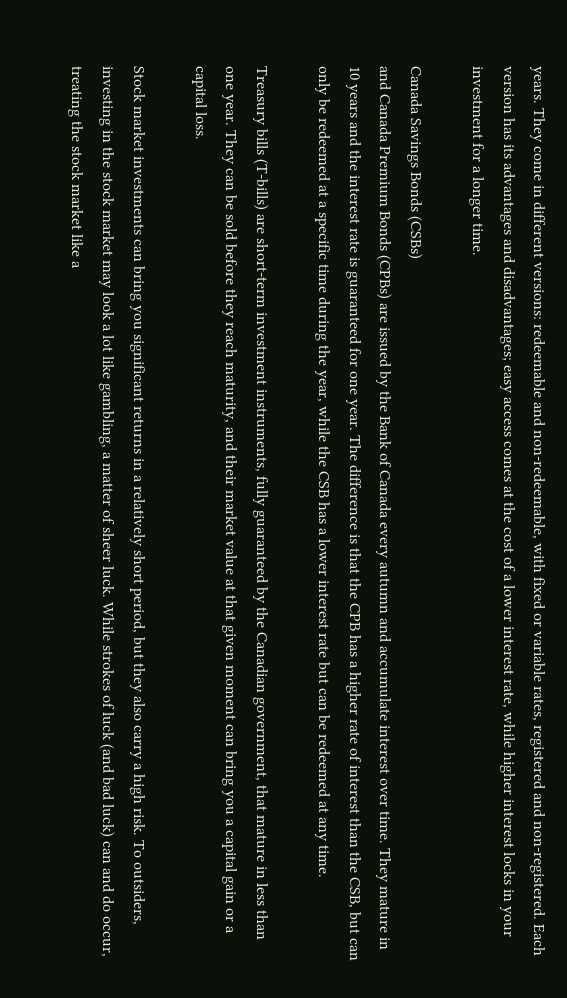years. They come in different versions: redeemable and non-redeemable, with fixed or variable rates, registered and non-registered. Each version has its advantages and disadvantages; easy access comes at the cost of a lower interest rate, while higher interest locks in your investment for a longer time.

Canada Savings Bonds (CSBs)
and Canada Premium Bonds (CPBs) are issued by the Bank of Canada every autumn and accumulate interest over time. They mature in 10 years and the interest rate is guaranteed for one year. The difference is that the CPB has a higher rate of interest than the CSB, but can only be redeemed at a specific time during the year, while the CSB has a lower interest rate but can be redeemed at any time.

Treasury bills (T-bills) are short-term investment instruments, fully guaranteed by the Canadian government, that mature in less than one year. They can be sold before they reach maturity, and their market value at that given moment can bring you a capital gain or a capital loss.

Stock market investments can bring you significant returns in a relatively short period, but they also carry a high risk. To outsiders, investing in the stock market may look a lot like gambling, a matter of sheer luck. While strokes of luck (and bad luck) can and do occur, treating the stock market like a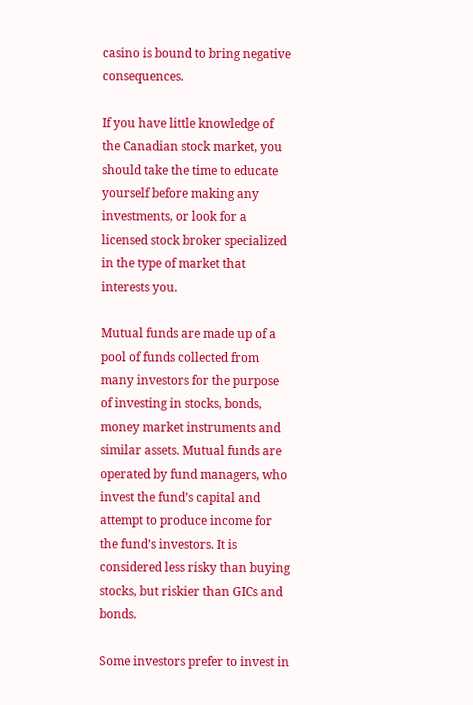casino is bound to bring negative consequences.

If you have little knowledge of the Canadian stock market, you should take the time to educate yourself before making any investments, or look for a licensed stock broker specialized in the type of market that interests you.

Mutual funds are made up of a pool of funds collected from many investors for the purpose of investing in stocks, bonds, money market instruments and similar assets. Mutual funds are operated by fund managers, who invest the fund’s capital and attempt to produce income for the fund’s investors. It is considered less risky than buying stocks, but riskier than GICs and bonds.

Some investors prefer to invest in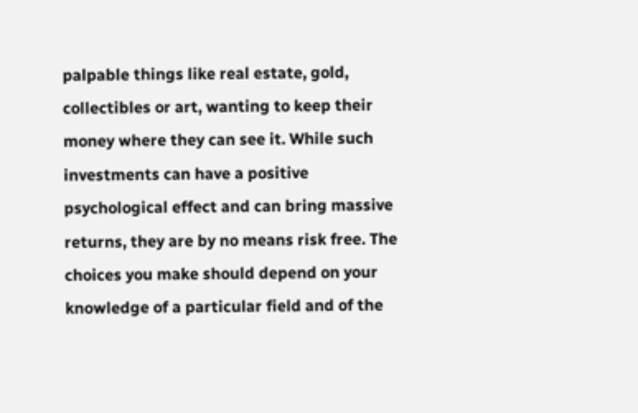palpable things like real estate, gold, collectibles or art, wanting to keep their money where they can see it. While such investments can have a positive psychological effect and can bring massive returns, they are by no means risk free. The choices you make should depend on your knowledge of a particular field and of the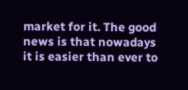market for it. The good news is that nowadays it is easier than ever to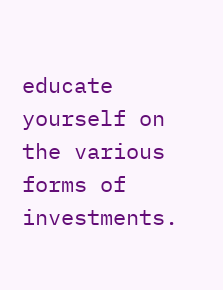educate yourself on the various forms of investments.